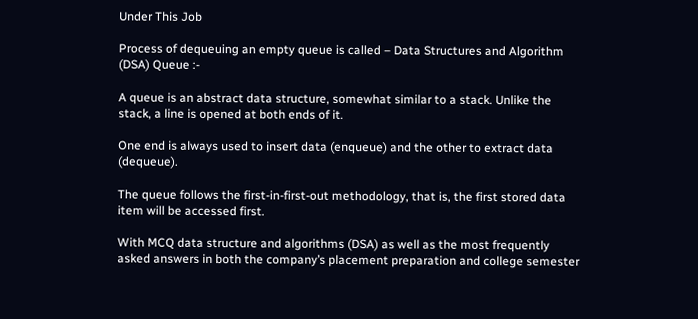Under This Job

Process of dequeuing an empty queue is called – Data Structures and Algorithm (DSA) Queue :-

A queue is an abstract data structure, somewhat similar to a stack. Unlike the stack, a line is opened at both ends of it.

One end is always used to insert data (enqueue) and the other to extract data (dequeue).

The queue follows the first-in-first-out methodology, that is, the first stored data item will be accessed first.

With MCQ data structure and algorithms (DSA) as well as the most frequently asked answers in both the company’s placement preparation and college semester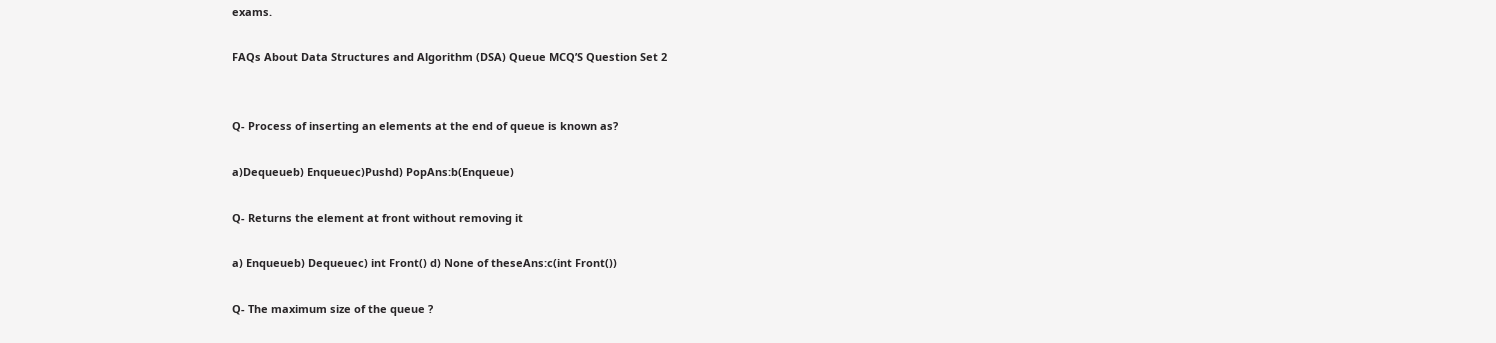exams.

FAQs About Data Structures and Algorithm (DSA) Queue MCQ’S Question Set 2


Q- Process of inserting an elements at the end of queue is known as?

a)Dequeueb) Enqueuec)Pushd) PopAns:b(Enqueue)

Q- Returns the element at front without removing it

a) Enqueueb) Dequeuec) int Front() d) None of theseAns:c(int Front())

Q- The maximum size of the queue ?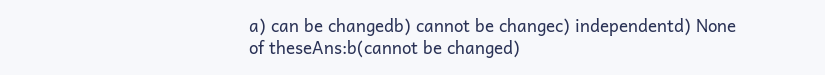a) can be changedb) cannot be changec) independentd) None of theseAns:b(cannot be changed)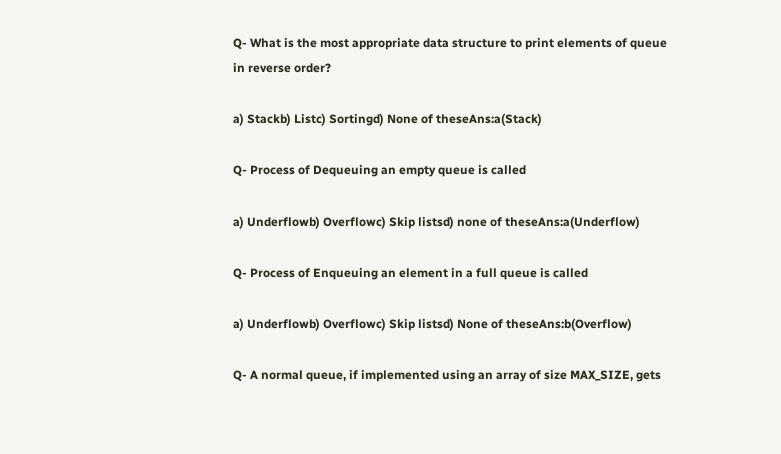Q- What is the most appropriate data structure to print elements of queue in reverse order?

a) Stackb) Listc) Sortingd) None of theseAns:a(Stack)

Q- Process of Dequeuing an empty queue is called

a) Underflowb) Overflowc) Skip listsd) none of theseAns:a(Underflow)

Q- Process of Enqueuing an element in a full queue is called

a) Underflowb) Overflowc) Skip listsd) None of theseAns:b(Overflow)

Q- A normal queue, if implemented using an array of size MAX_SIZE, gets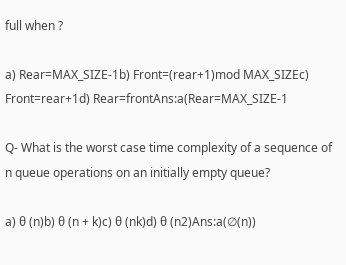full when ?

a) Rear=MAX_SIZE-1b) Front=(rear+1)mod MAX_SIZEc) Front=rear+1d) Rear=frontAns:a(Rear=MAX_SIZE-1

Q- What is the worst case time complexity of a sequence of n queue operations on an initially empty queue?

a) θ (n)b) θ (n + k)c) θ (nk)d) θ (n2)Ans:a(∅(n))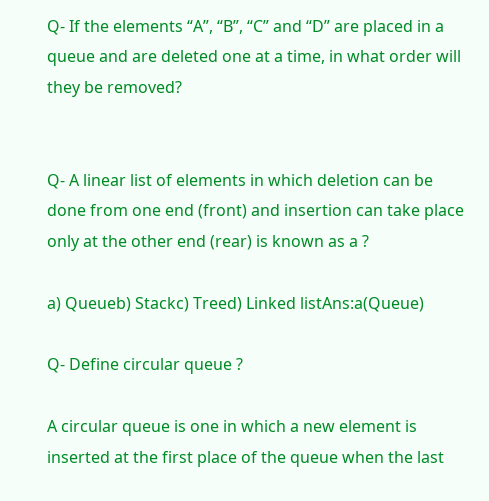Q- If the elements “A”, “B”, “C” and “D” are placed in a queue and are deleted one at a time, in what order will they be removed?


Q- A linear list of elements in which deletion can be done from one end (front) and insertion can take place only at the other end (rear) is known as a ?

a) Queueb) Stackc) Treed) Linked listAns:a(Queue)

Q- Define circular queue ?

A circular queue is one in which a new element is inserted at the first place of the queue when the last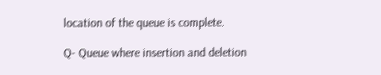location of the queue is complete.

Q- Queue where insertion and deletion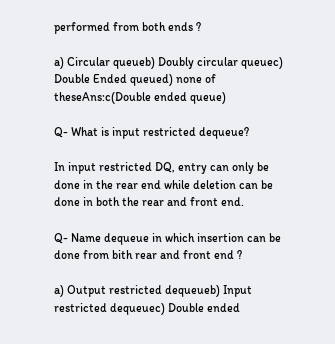performed from both ends ?

a) Circular queueb) Doubly circular queuec) Double Ended queued) none of theseAns:c(Double ended queue)

Q- What is input restricted dequeue?

In input restricted DQ, entry can only be done in the rear end while deletion can be done in both the rear and front end.

Q- Name dequeue in which insertion can be done from bith rear and front end ?

a) Output restricted dequeueb) Input restricted dequeuec) Double ended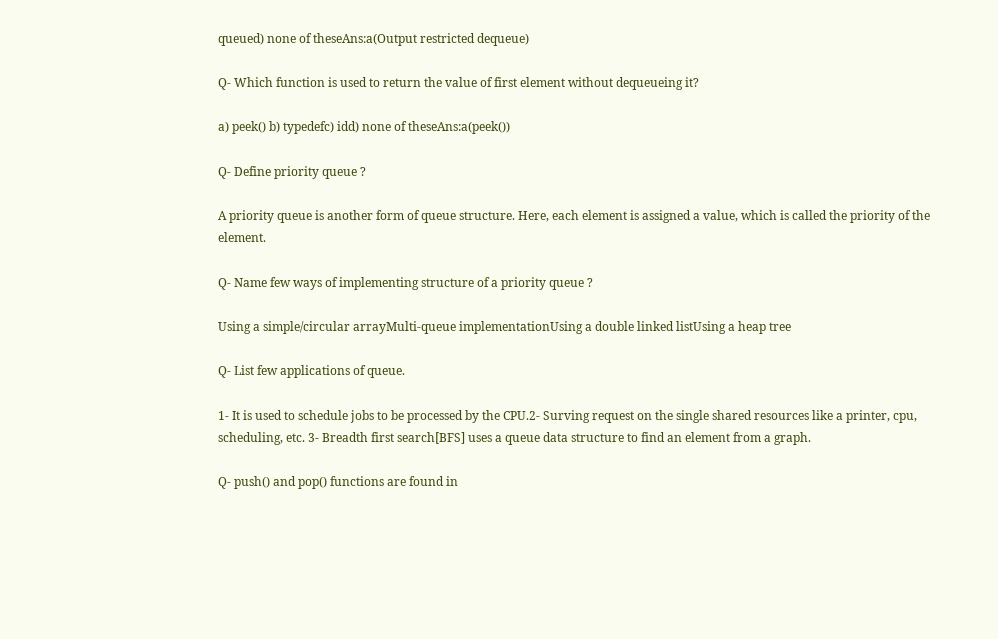queued) none of theseAns:a(Output restricted dequeue)

Q- Which function is used to return the value of first element without dequeueing it?

a) peek() b) typedefc) idd) none of theseAns:a(peek())

Q- Define priority queue ?

A priority queue is another form of queue structure. Here, each element is assigned a value, which is called the priority of the element.

Q- Name few ways of implementing structure of a priority queue ?

Using a simple/circular arrayMulti-queue implementationUsing a double linked listUsing a heap tree

Q- List few applications of queue.

1- It is used to schedule jobs to be processed by the CPU.2- Surving request on the single shared resources like a printer, cpu, scheduling, etc. 3- Breadth first search[BFS] uses a queue data structure to find an element from a graph.

Q- push() and pop() functions are found in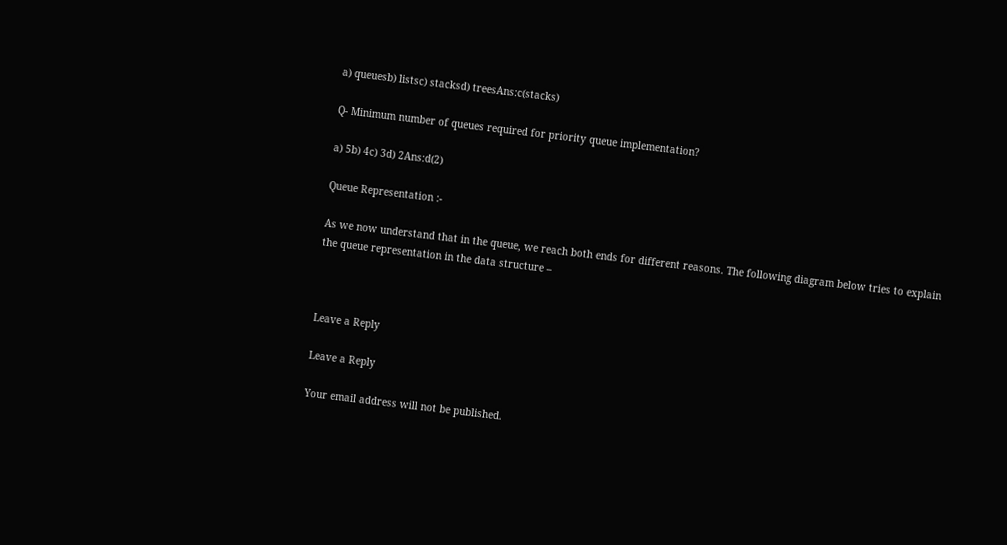a) queuesb) listsc) stacksd) treesAns:c(stacks)

Q- Minimum number of queues required for priority queue implementation?

a) 5b) 4c) 3d) 2Ans:d(2)

Queue Representation :-

As we now understand that in the queue, we reach both ends for different reasons. The following diagram below tries to explain the queue representation in the data structure –



Leave a Reply

Leave a Reply

Your email address will not be published.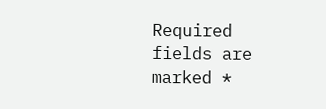Required fields are marked *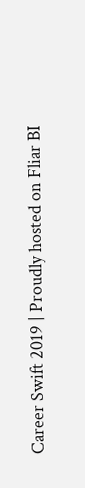Career Swift 2019 | Proudly hosted on Fliar BI